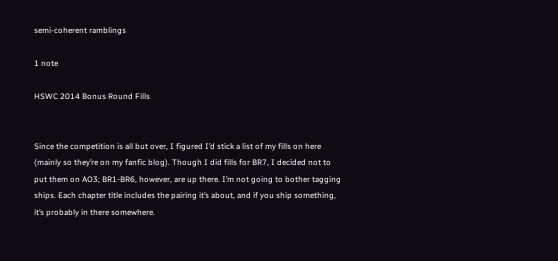semi-coherent ramblings

1 note

HSWC 2014 Bonus Round Fills


Since the competition is all but over, I figured I’d stick a list of my fills on here (mainly so they’re on my fanfic blog). Though I did fills for BR7, I decided not to put them on AO3; BR1-BR6, however, are up there. I’m not going to bother tagging ships. Each chapter title includes the pairing it’s about, and if you ship something, it’s probably in there somewhere.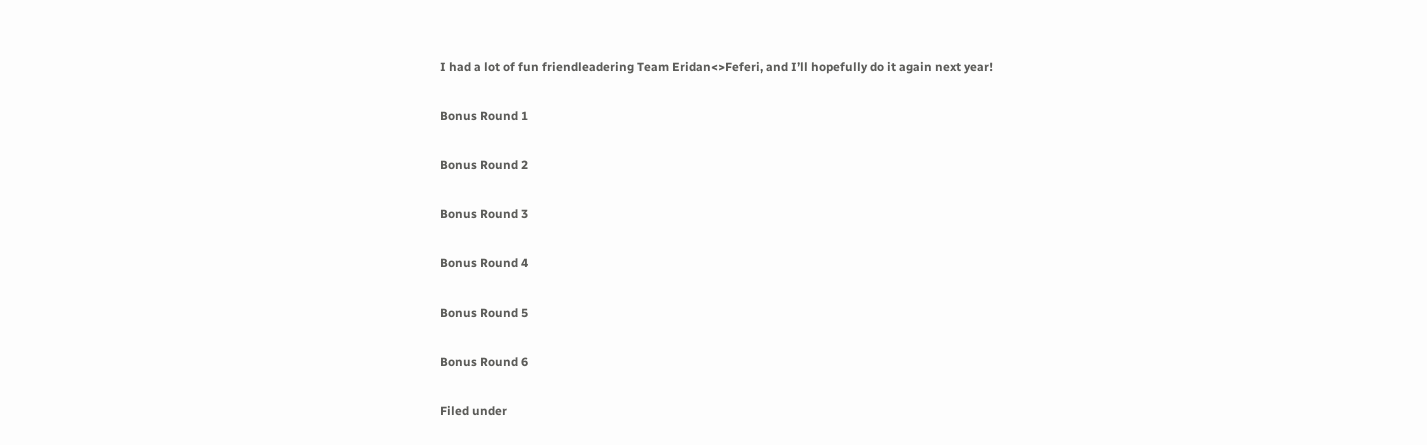I had a lot of fun friendleadering Team Eridan<>Feferi, and I’ll hopefully do it again next year!

Bonus Round 1

Bonus Round 2

Bonus Round 3

Bonus Round 4

Bonus Round 5

Bonus Round 6

Filed under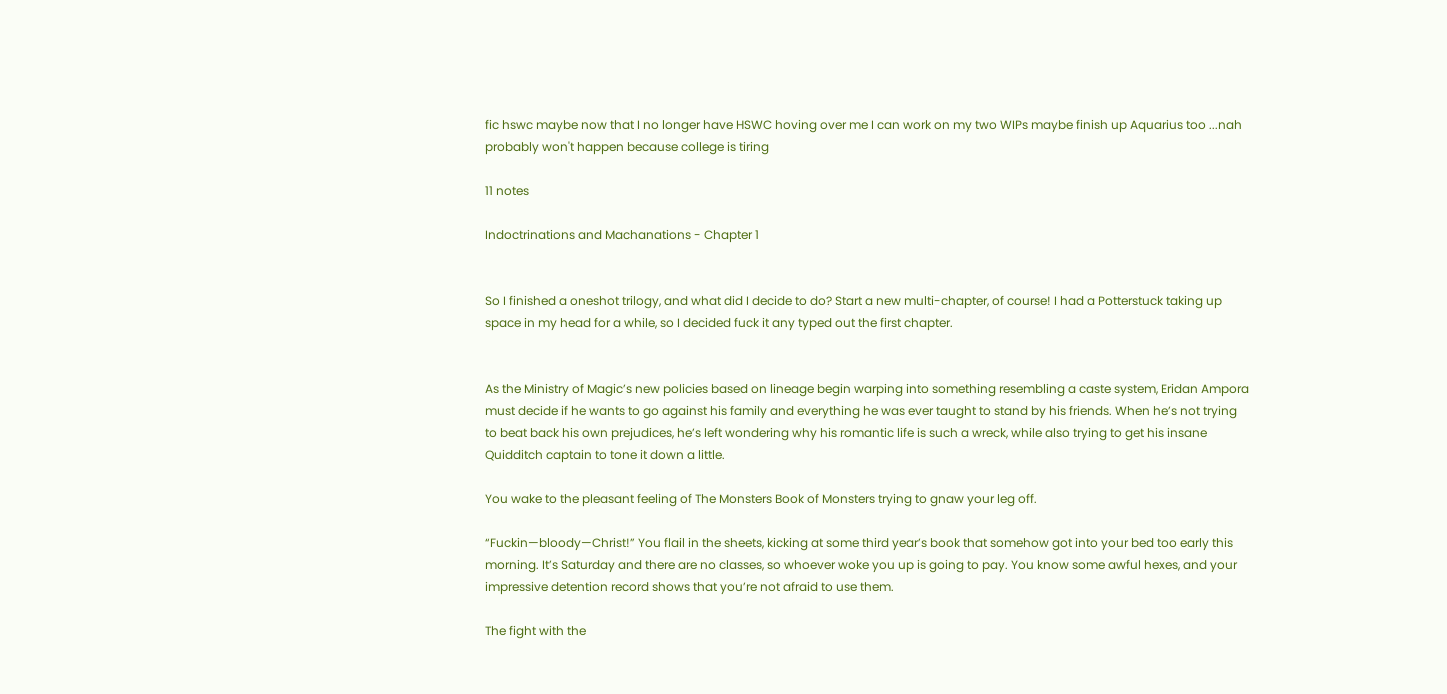fic hswc maybe now that I no longer have HSWC hoving over me I can work on my two WIPs maybe finish up Aquarius too ...nah probably won't happen because college is tiring

11 notes

Indoctrinations and Machanations - Chapter 1


So I finished a oneshot trilogy, and what did I decide to do? Start a new multi-chapter, of course! I had a Potterstuck taking up space in my head for a while, so I decided fuck it any typed out the first chapter.


As the Ministry of Magic’s new policies based on lineage begin warping into something resembling a caste system, Eridan Ampora must decide if he wants to go against his family and everything he was ever taught to stand by his friends. When he’s not trying to beat back his own prejudices, he’s left wondering why his romantic life is such a wreck, while also trying to get his insane Quidditch captain to tone it down a little.

You wake to the pleasant feeling of The Monsters Book of Monsters trying to gnaw your leg off.

“Fuckin—bloody—Christ!” You flail in the sheets, kicking at some third year’s book that somehow got into your bed too early this morning. It’s Saturday and there are no classes, so whoever woke you up is going to pay. You know some awful hexes, and your impressive detention record shows that you’re not afraid to use them.

The fight with the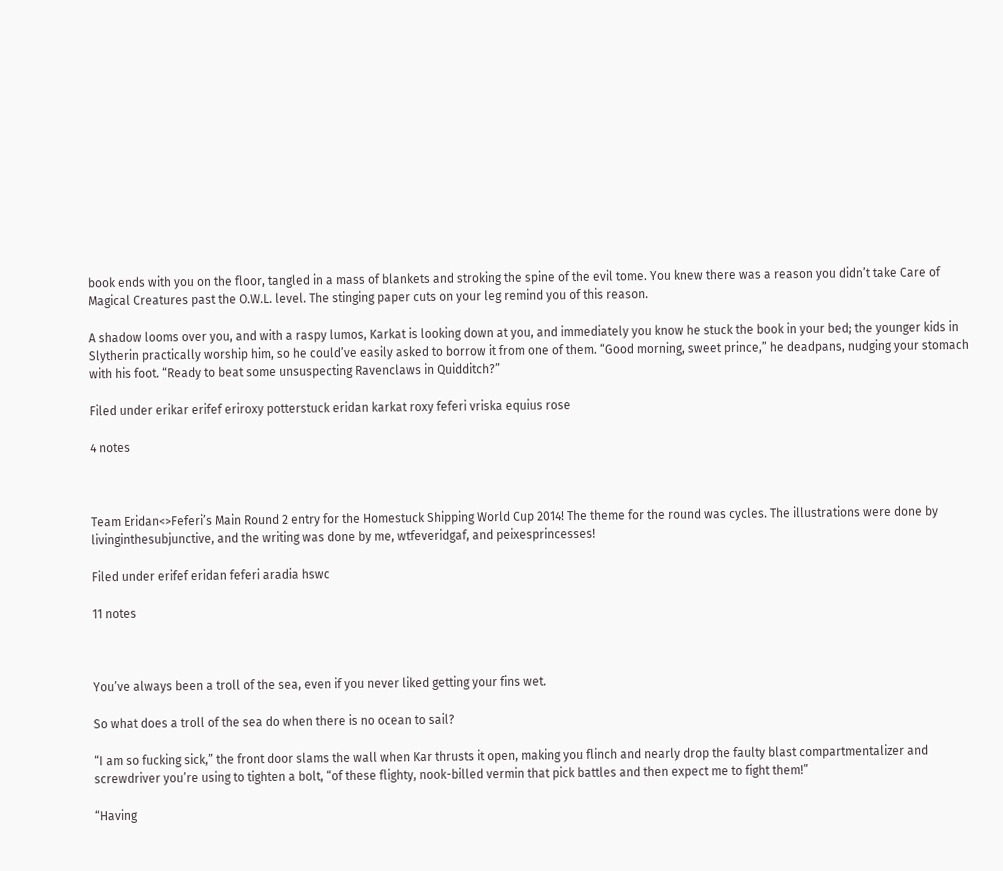book ends with you on the floor, tangled in a mass of blankets and stroking the spine of the evil tome. You knew there was a reason you didn’t take Care of Magical Creatures past the O.W.L. level. The stinging paper cuts on your leg remind you of this reason.

A shadow looms over you, and with a raspy lumos, Karkat is looking down at you, and immediately you know he stuck the book in your bed; the younger kids in Slytherin practically worship him, so he could’ve easily asked to borrow it from one of them. “Good morning, sweet prince,” he deadpans, nudging your stomach with his foot. “Ready to beat some unsuspecting Ravenclaws in Quidditch?”

Filed under erikar erifef eriroxy potterstuck eridan karkat roxy feferi vriska equius rose

4 notes



Team Eridan<>Feferi’s Main Round 2 entry for the Homestuck Shipping World Cup 2014! The theme for the round was cycles. The illustrations were done by livinginthesubjunctive, and the writing was done by me, wtfeveridgaf, and peixesprincesses!

Filed under erifef eridan feferi aradia hswc

11 notes



You’ve always been a troll of the sea, even if you never liked getting your fins wet.

So what does a troll of the sea do when there is no ocean to sail?

“I am so fucking sick,” the front door slams the wall when Kar thrusts it open, making you flinch and nearly drop the faulty blast compartmentalizer and screwdriver you’re using to tighten a bolt, “of these flighty, nook-billed vermin that pick battles and then expect me to fight them!”

“Having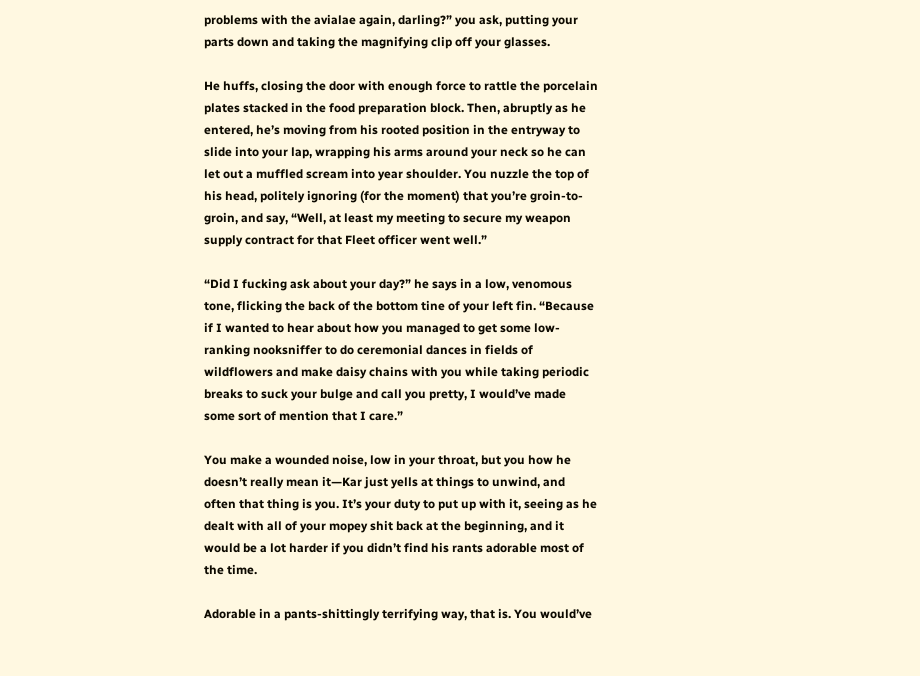problems with the avialae again, darling?” you ask, putting your parts down and taking the magnifying clip off your glasses.

He huffs, closing the door with enough force to rattle the porcelain plates stacked in the food preparation block. Then, abruptly as he entered, he’s moving from his rooted position in the entryway to slide into your lap, wrapping his arms around your neck so he can let out a muffled scream into year shoulder. You nuzzle the top of his head, politely ignoring (for the moment) that you’re groin-to-groin, and say, “Well, at least my meeting to secure my weapon supply contract for that Fleet officer went well.”

“Did I fucking ask about your day?” he says in a low, venomous tone, flicking the back of the bottom tine of your left fin. “Because if I wanted to hear about how you managed to get some low-ranking nooksniffer to do ceremonial dances in fields of wildflowers and make daisy chains with you while taking periodic breaks to suck your bulge and call you pretty, I would’ve made some sort of mention that I care.”

You make a wounded noise, low in your throat, but you how he doesn’t really mean it—Kar just yells at things to unwind, and often that thing is you. It’s your duty to put up with it, seeing as he dealt with all of your mopey shit back at the beginning, and it would be a lot harder if you didn’t find his rants adorable most of the time.

Adorable in a pants-shittingly terrifying way, that is. You would’ve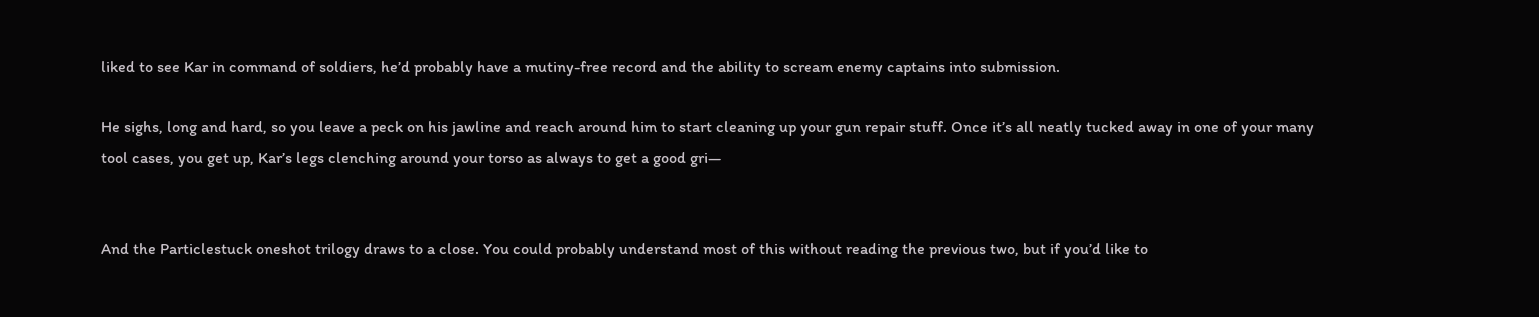liked to see Kar in command of soldiers, he’d probably have a mutiny-free record and the ability to scream enemy captains into submission.

He sighs, long and hard, so you leave a peck on his jawline and reach around him to start cleaning up your gun repair stuff. Once it’s all neatly tucked away in one of your many tool cases, you get up, Kar’s legs clenching around your torso as always to get a good gri—


And the Particlestuck oneshot trilogy draws to a close. You could probably understand most of this without reading the previous two, but if you’d like to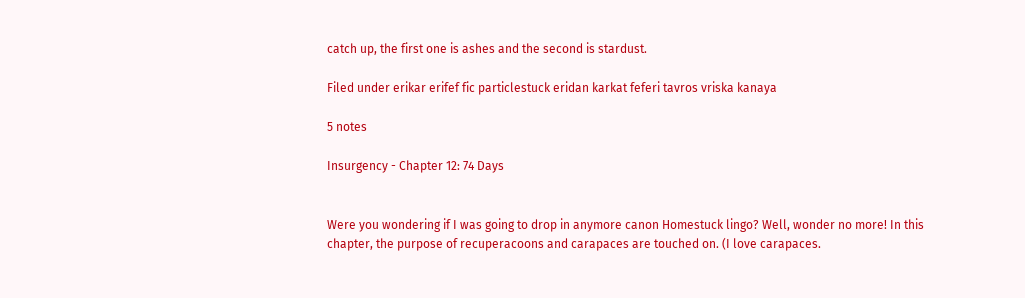catch up, the first one is ashes and the second is stardust.

Filed under erikar erifef fic particlestuck eridan karkat feferi tavros vriska kanaya

5 notes

Insurgency - Chapter 12: 74 Days


Were you wondering if I was going to drop in anymore canon Homestuck lingo? Well, wonder no more! In this chapter, the purpose of recuperacoons and carapaces are touched on. (I love carapaces.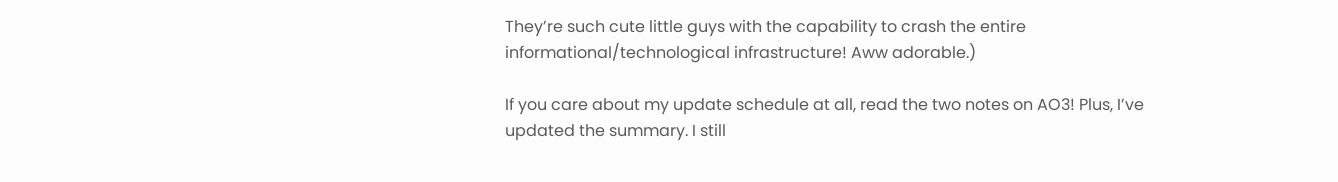They’re such cute little guys with the capability to crash the entire informational/technological infrastructure! Aww adorable.)

If you care about my update schedule at all, read the two notes on AO3! Plus, I’ve updated the summary. I still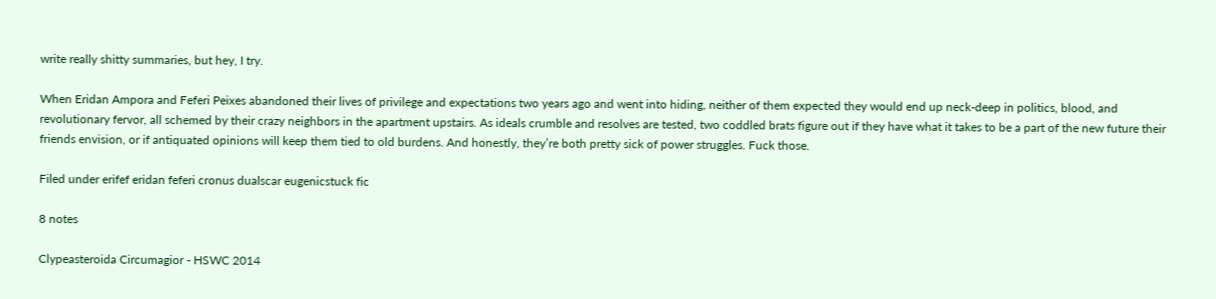write really shitty summaries, but hey, I try.

When Eridan Ampora and Feferi Peixes abandoned their lives of privilege and expectations two years ago and went into hiding, neither of them expected they would end up neck-deep in politics, blood, and revolutionary fervor, all schemed by their crazy neighbors in the apartment upstairs. As ideals crumble and resolves are tested, two coddled brats figure out if they have what it takes to be a part of the new future their friends envision, or if antiquated opinions will keep them tied to old burdens. And honestly, they’re both pretty sick of power struggles. Fuck those.

Filed under erifef eridan feferi cronus dualscar eugenicstuck fic

8 notes

Clypeasteroida Circumagior - HSWC 2014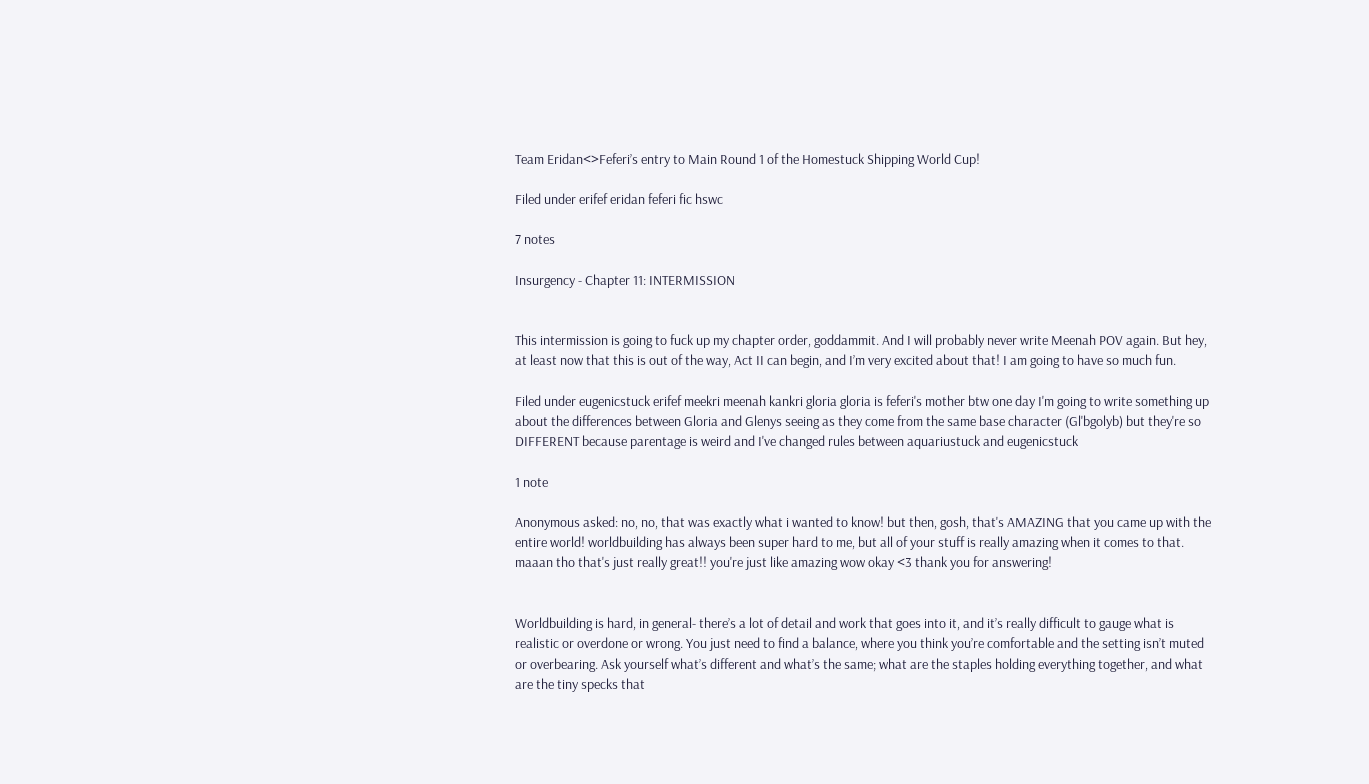Team Eridan<>Feferi’s entry to Main Round 1 of the Homestuck Shipping World Cup!

Filed under erifef eridan feferi fic hswc

7 notes

Insurgency - Chapter 11: INTERMISSION


This intermission is going to fuck up my chapter order, goddammit. And I will probably never write Meenah POV again. But hey, at least now that this is out of the way, Act II can begin, and I’m very excited about that! I am going to have so much fun.

Filed under eugenicstuck erifef meekri meenah kankri gloria gloria is feferi's mother btw one day I'm going to write something up about the differences between Gloria and Glenys seeing as they come from the same base character (Gl'bgolyb) but they're so DIFFERENT because parentage is weird and I've changed rules between aquariustuck and eugenicstuck

1 note

Anonymous asked: no, no, that was exactly what i wanted to know! but then, gosh, that's AMAZING that you came up with the entire world! worldbuilding has always been super hard to me, but all of your stuff is really amazing when it comes to that. maaan tho that's just really great!! you're just like amazing wow okay <3 thank you for answering!


Worldbuilding is hard, in general- there’s a lot of detail and work that goes into it, and it’s really difficult to gauge what is realistic or overdone or wrong. You just need to find a balance, where you think you’re comfortable and the setting isn’t muted or overbearing. Ask yourself what’s different and what’s the same; what are the staples holding everything together, and what are the tiny specks that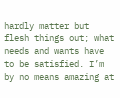hardly matter but flesh things out; what needs and wants have to be satisfied. I’m by no means amazing at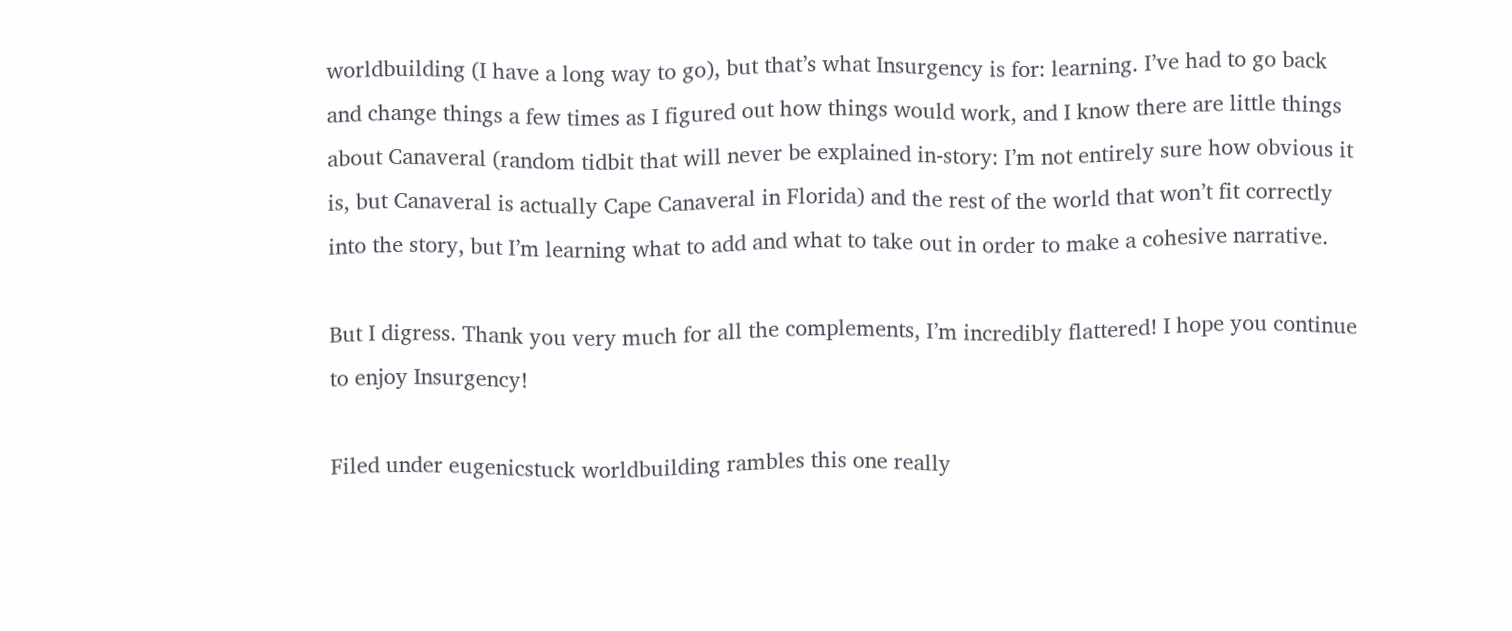worldbuilding (I have a long way to go), but that’s what Insurgency is for: learning. I’ve had to go back and change things a few times as I figured out how things would work, and I know there are little things about Canaveral (random tidbit that will never be explained in-story: I’m not entirely sure how obvious it is, but Canaveral is actually Cape Canaveral in Florida) and the rest of the world that won’t fit correctly into the story, but I’m learning what to add and what to take out in order to make a cohesive narrative.

But I digress. Thank you very much for all the complements, I’m incredibly flattered! I hope you continue to enjoy Insurgency!

Filed under eugenicstuck worldbuilding rambles this one really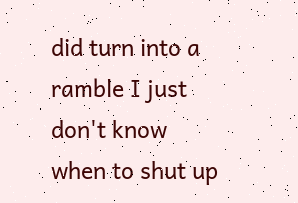did turn into a ramble I just don't know when to shut up